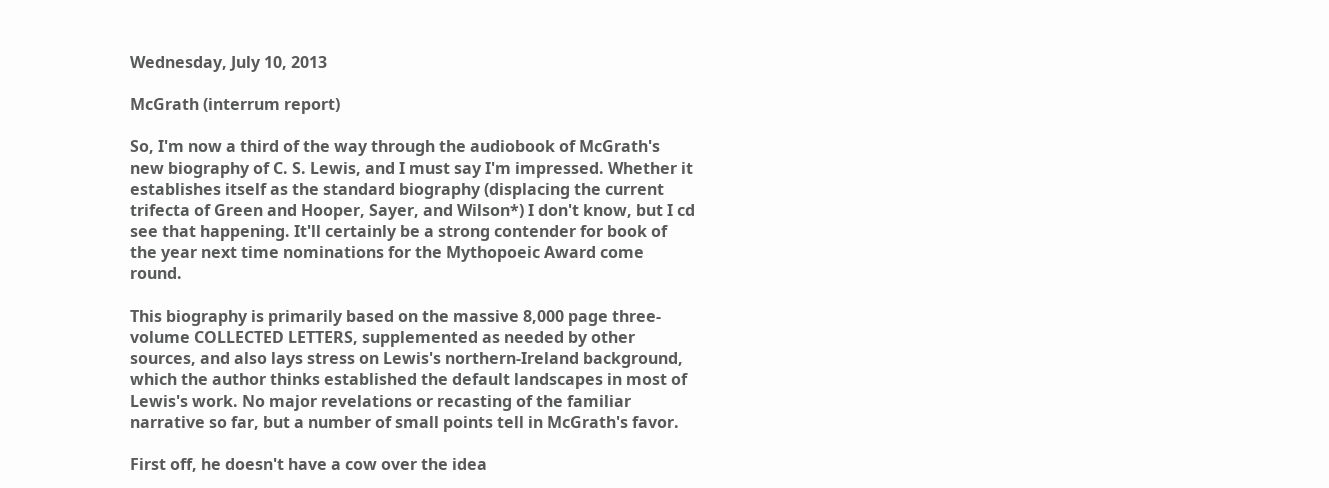Wednesday, July 10, 2013

McGrath (interrum report)

So, I'm now a third of the way through the audiobook of McGrath's new biography of C. S. Lewis, and I must say I'm impressed. Whether it establishes itself as the standard biography (displacing the current trifecta of Green and Hooper, Sayer, and Wilson*) I don't know, but I cd see that happening. It'll certainly be a strong contender for book of the year next time nominations for the Mythopoeic Award come round.

This biography is primarily based on the massive 8,000 page three-volume COLLECTED LETTERS, supplemented as needed by other sources, and also lays stress on Lewis's northern-Ireland background, which the author thinks established the default landscapes in most of Lewis's work. No major revelations or recasting of the familiar narrative so far, but a number of small points tell in McGrath's favor.

First off, he doesn't have a cow over the idea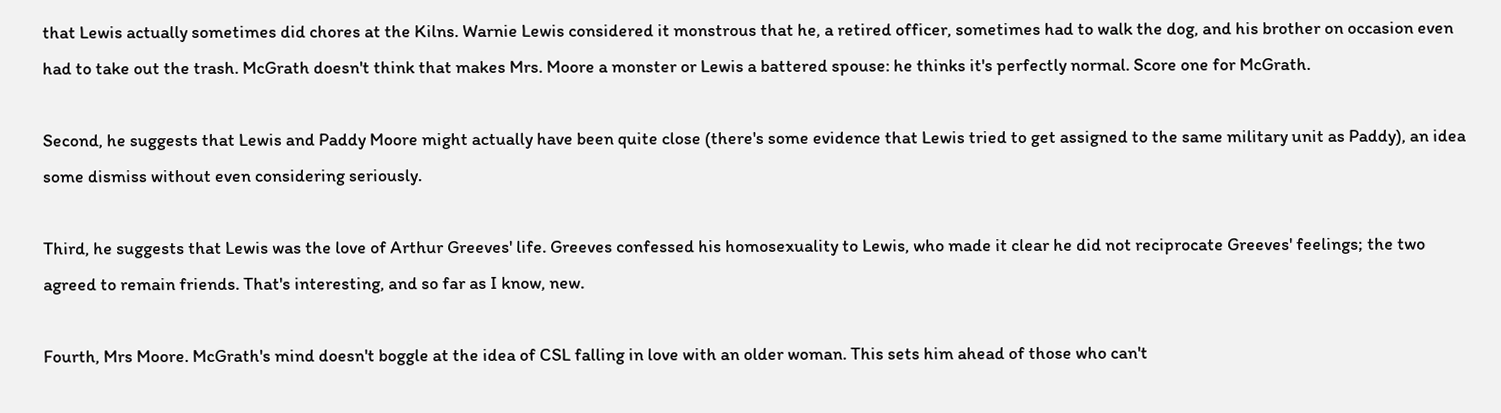that Lewis actually sometimes did chores at the Kilns. Warnie Lewis considered it monstrous that he, a retired officer, sometimes had to walk the dog, and his brother on occasion even had to take out the trash. McGrath doesn't think that makes Mrs. Moore a monster or Lewis a battered spouse: he thinks it's perfectly normal. Score one for McGrath.

Second, he suggests that Lewis and Paddy Moore might actually have been quite close (there's some evidence that Lewis tried to get assigned to the same military unit as Paddy), an idea some dismiss without even considering seriously.

Third, he suggests that Lewis was the love of Arthur Greeves' life. Greeves confessed his homosexuality to Lewis, who made it clear he did not reciprocate Greeves' feelings; the two agreed to remain friends. That's interesting, and so far as I know, new.

Fourth, Mrs Moore. McGrath's mind doesn't boggle at the idea of CSL falling in love with an older woman. This sets him ahead of those who can't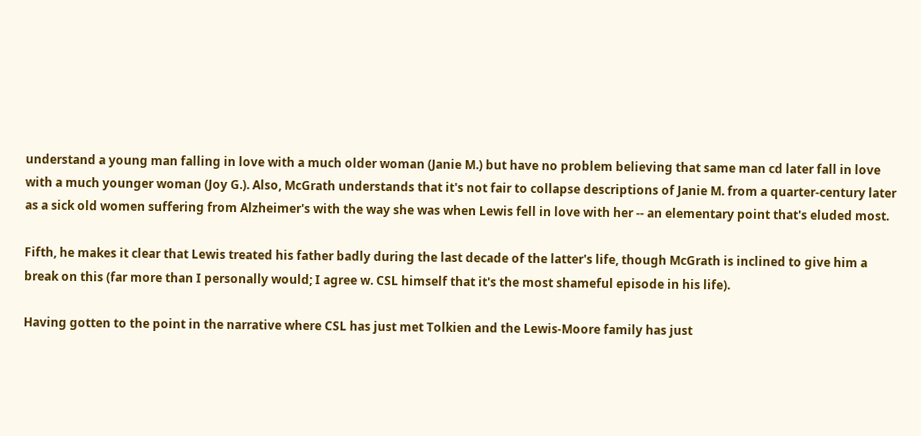understand a young man falling in love with a much older woman (Janie M.) but have no problem believing that same man cd later fall in love with a much younger woman (Joy G.). Also, McGrath understands that it's not fair to collapse descriptions of Janie M. from a quarter-century later as a sick old women suffering from Alzheimer's with the way she was when Lewis fell in love with her -- an elementary point that's eluded most.

Fifth, he makes it clear that Lewis treated his father badly during the last decade of the latter's life, though McGrath is inclined to give him a break on this (far more than I personally would; I agree w. CSL himself that it's the most shameful episode in his life).

Having gotten to the point in the narrative where CSL has just met Tolkien and the Lewis-Moore family has just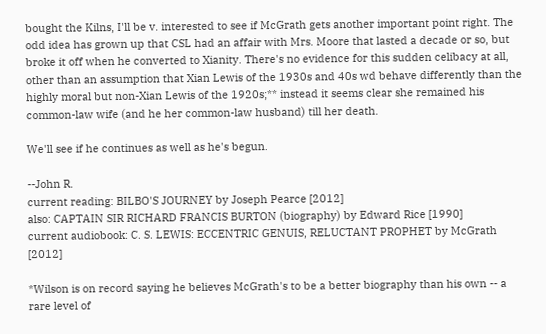bought the Kilns, I'll be v. interested to see if McGrath gets another important point right. The odd idea has grown up that CSL had an affair with Mrs. Moore that lasted a decade or so, but broke it off when he converted to Xianity. There's no evidence for this sudden celibacy at all, other than an assumption that Xian Lewis of the 1930s and 40s wd behave differently than the highly moral but non-Xian Lewis of the 1920s;** instead it seems clear she remained his common-law wife (and he her common-law husband) till her death.

We'll see if he continues as well as he's begun.

--John R.
current reading: BILBO'S JOURNEY by Joseph Pearce [2012]
also: CAPTAIN SIR RICHARD FRANCIS BURTON (biography) by Edward Rice [1990]
current audiobook: C. S. LEWIS: ECCENTRIC GENUIS, RELUCTANT PROPHET by McGrath [2012]

*Wilson is on record saying he believes McGrath's to be a better biography than his own -- a rare level of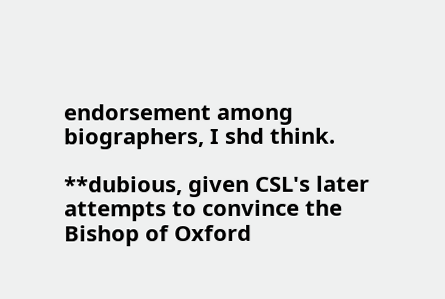endorsement among biographers, I shd think.

**dubious, given CSL's later attempts to convince the Bishop of Oxford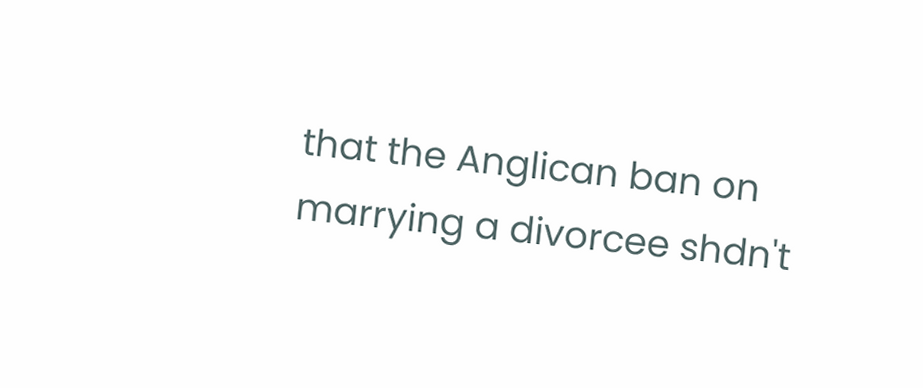that the Anglican ban on marrying a divorcee shdn't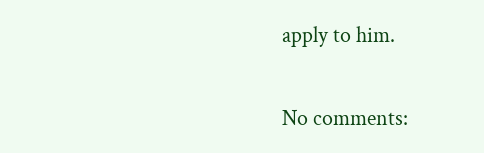apply to him.

No comments: